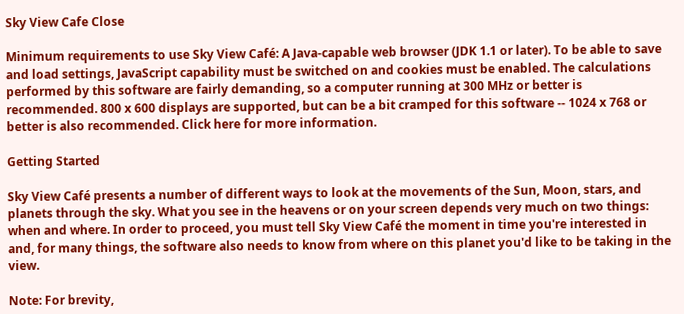Sky View Cafe Close

Minimum requirements to use Sky View Café: A Java-capable web browser (JDK 1.1 or later). To be able to save and load settings, JavaScript capability must be switched on and cookies must be enabled. The calculations performed by this software are fairly demanding, so a computer running at 300 MHz or better is recommended. 800 x 600 displays are supported, but can be a bit cramped for this software -- 1024 x 768 or better is also recommended. Click here for more information.

Getting Started

Sky View Café presents a number of different ways to look at the movements of the Sun, Moon, stars, and planets through the sky. What you see in the heavens or on your screen depends very much on two things: when and where. In order to proceed, you must tell Sky View Café the moment in time you're interested in and, for many things, the software also needs to know from where on this planet you'd like to be taking in the view.

Note: For brevity,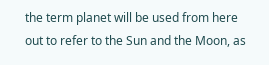the term planet will be used from here out to refer to the Sun and the Moon, as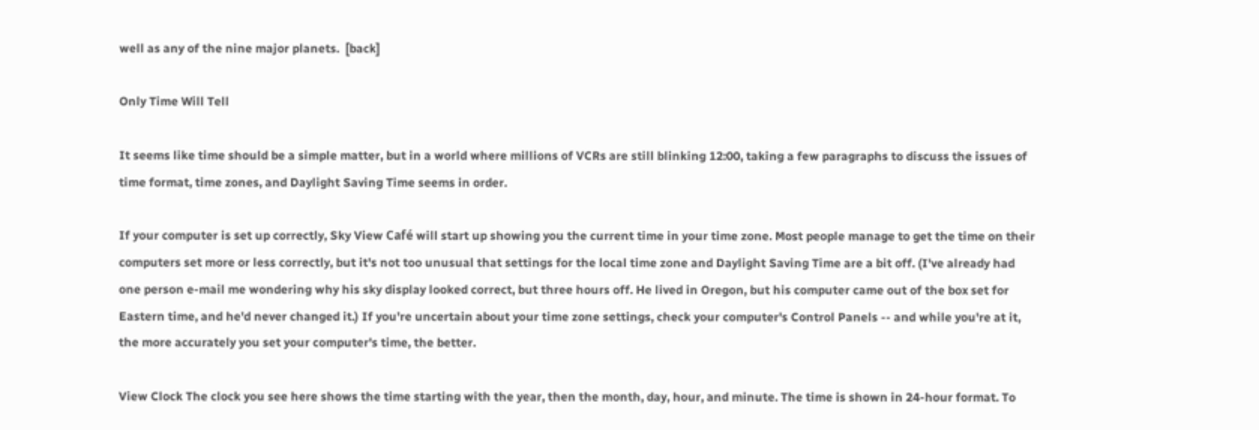well as any of the nine major planets.  [back]

Only Time Will Tell

It seems like time should be a simple matter, but in a world where millions of VCRs are still blinking 12:00, taking a few paragraphs to discuss the issues of time format, time zones, and Daylight Saving Time seems in order.

If your computer is set up correctly, Sky View Café will start up showing you the current time in your time zone. Most people manage to get the time on their computers set more or less correctly, but it's not too unusual that settings for the local time zone and Daylight Saving Time are a bit off. (I've already had one person e-mail me wondering why his sky display looked correct, but three hours off. He lived in Oregon, but his computer came out of the box set for Eastern time, and he'd never changed it.) If you're uncertain about your time zone settings, check your computer's Control Panels -- and while you're at it, the more accurately you set your computer's time, the better.

View Clock The clock you see here shows the time starting with the year, then the month, day, hour, and minute. The time is shown in 24-hour format. To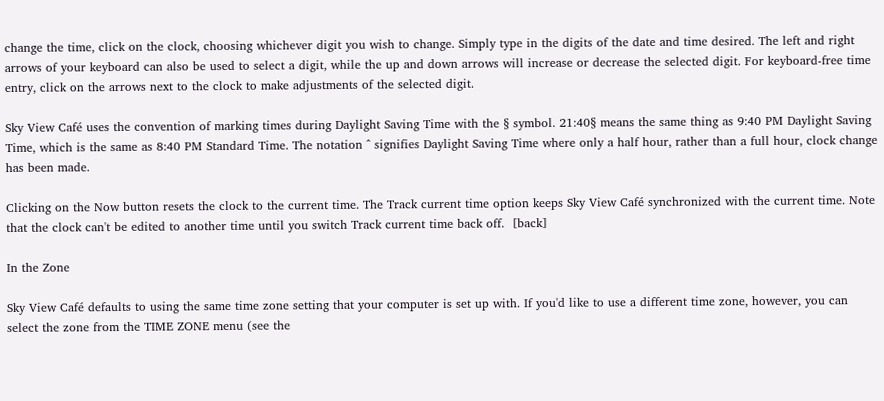change the time, click on the clock, choosing whichever digit you wish to change. Simply type in the digits of the date and time desired. The left and right arrows of your keyboard can also be used to select a digit, while the up and down arrows will increase or decrease the selected digit. For keyboard-free time entry, click on the arrows next to the clock to make adjustments of the selected digit.

Sky View Café uses the convention of marking times during Daylight Saving Time with the § symbol. 21:40§ means the same thing as 9:40 PM Daylight Saving Time, which is the same as 8:40 PM Standard Time. The notation ^ signifies Daylight Saving Time where only a half hour, rather than a full hour, clock change has been made.

Clicking on the Now button resets the clock to the current time. The Track current time option keeps Sky View Café synchronized with the current time. Note that the clock can't be edited to another time until you switch Track current time back off.  [back]

In the Zone

Sky View Café defaults to using the same time zone setting that your computer is set up with. If you'd like to use a different time zone, however, you can select the zone from the TIME ZONE menu (see the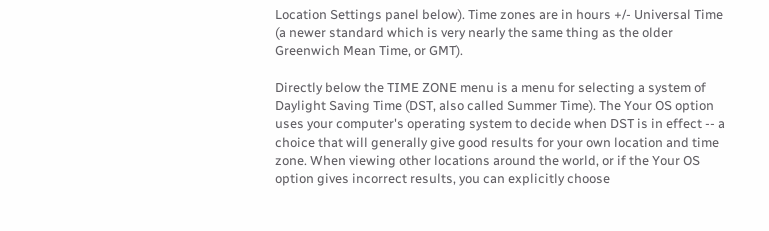Location Settings panel below). Time zones are in hours +/- Universal Time (a newer standard which is very nearly the same thing as the older Greenwich Mean Time, or GMT).

Directly below the TIME ZONE menu is a menu for selecting a system of Daylight Saving Time (DST, also called Summer Time). The Your OS option uses your computer's operating system to decide when DST is in effect -- a choice that will generally give good results for your own location and time zone. When viewing other locations around the world, or if the Your OS option gives incorrect results, you can explicitly choose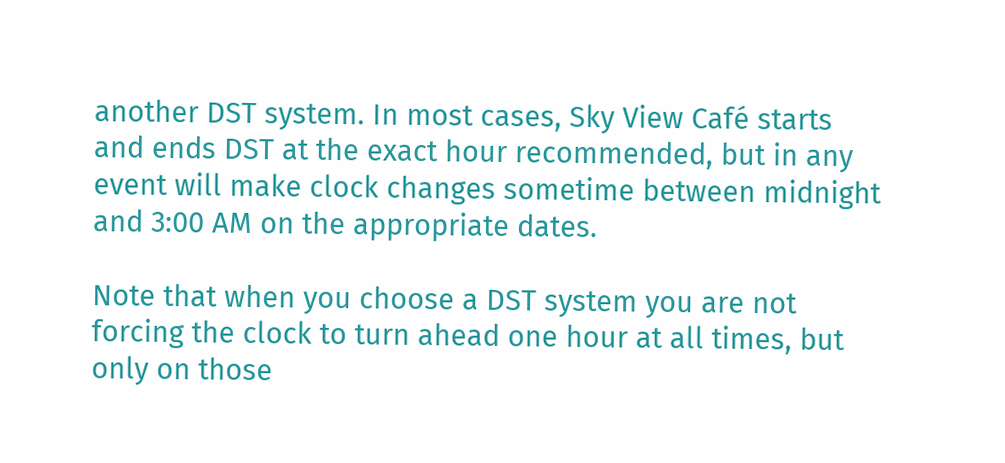another DST system. In most cases, Sky View Café starts and ends DST at the exact hour recommended, but in any event will make clock changes sometime between midnight and 3:00 AM on the appropriate dates.

Note that when you choose a DST system you are not forcing the clock to turn ahead one hour at all times, but only on those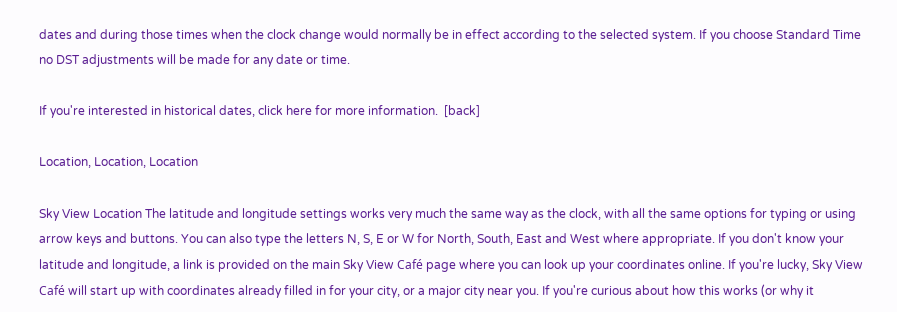dates and during those times when the clock change would normally be in effect according to the selected system. If you choose Standard Time no DST adjustments will be made for any date or time.

If you're interested in historical dates, click here for more information.  [back]

Location, Location, Location

Sky View Location The latitude and longitude settings works very much the same way as the clock, with all the same options for typing or using arrow keys and buttons. You can also type the letters N, S, E or W for North, South, East and West where appropriate. If you don't know your latitude and longitude, a link is provided on the main Sky View Café page where you can look up your coordinates online. If you're lucky, Sky View Café will start up with coordinates already filled in for your city, or a major city near you. If you're curious about how this works (or why it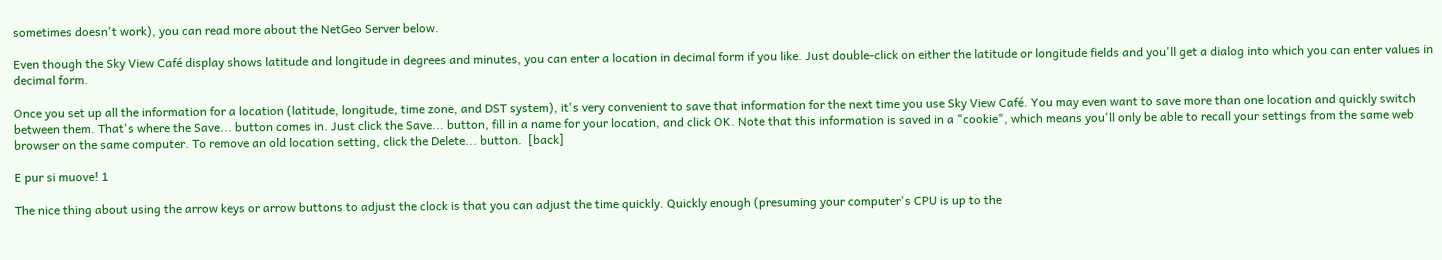sometimes doesn't work), you can read more about the NetGeo Server below.

Even though the Sky View Café display shows latitude and longitude in degrees and minutes, you can enter a location in decimal form if you like. Just double-click on either the latitude or longitude fields and you'll get a dialog into which you can enter values in decimal form.

Once you set up all the information for a location (latitude, longitude, time zone, and DST system), it's very convenient to save that information for the next time you use Sky View Café. You may even want to save more than one location and quickly switch between them. That's where the Save... button comes in. Just click the Save... button, fill in a name for your location, and click OK. Note that this information is saved in a "cookie", which means you'll only be able to recall your settings from the same web browser on the same computer. To remove an old location setting, click the Delete... button.  [back]

E pur si muove! 1

The nice thing about using the arrow keys or arrow buttons to adjust the clock is that you can adjust the time quickly. Quickly enough (presuming your computer's CPU is up to the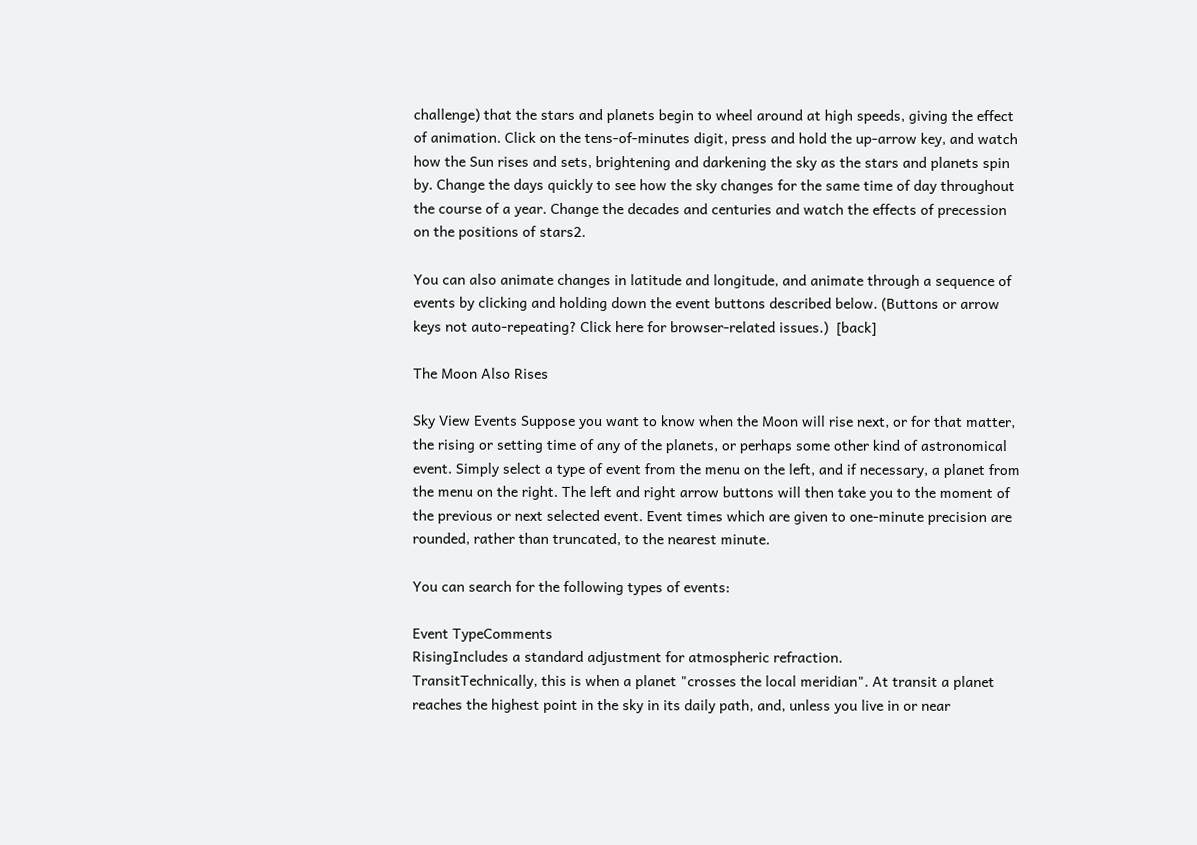challenge) that the stars and planets begin to wheel around at high speeds, giving the effect of animation. Click on the tens-of-minutes digit, press and hold the up-arrow key, and watch how the Sun rises and sets, brightening and darkening the sky as the stars and planets spin by. Change the days quickly to see how the sky changes for the same time of day throughout the course of a year. Change the decades and centuries and watch the effects of precession on the positions of stars2.

You can also animate changes in latitude and longitude, and animate through a sequence of events by clicking and holding down the event buttons described below. (Buttons or arrow keys not auto-repeating? Click here for browser-related issues.)  [back]

The Moon Also Rises

Sky View Events Suppose you want to know when the Moon will rise next, or for that matter, the rising or setting time of any of the planets, or perhaps some other kind of astronomical event. Simply select a type of event from the menu on the left, and if necessary, a planet from the menu on the right. The left and right arrow buttons will then take you to the moment of the previous or next selected event. Event times which are given to one-minute precision are rounded, rather than truncated, to the nearest minute.

You can search for the following types of events:

Event TypeComments
RisingIncludes a standard adjustment for atmospheric refraction.
TransitTechnically, this is when a planet "crosses the local meridian". At transit a planet reaches the highest point in the sky in its daily path, and, unless you live in or near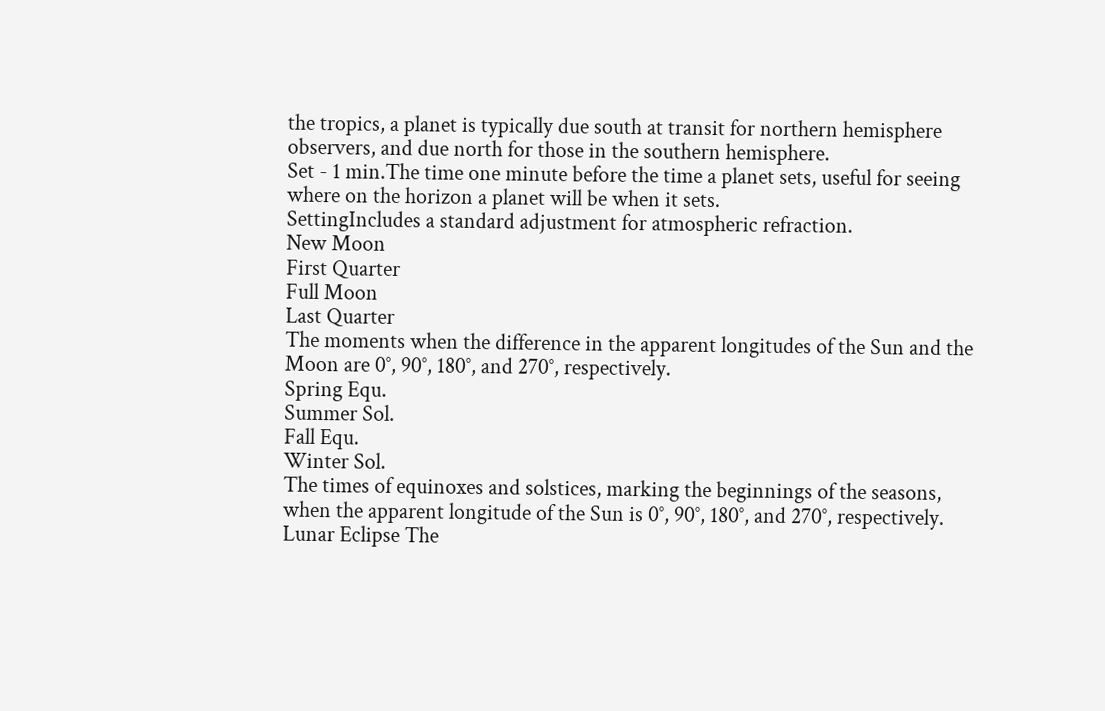the tropics, a planet is typically due south at transit for northern hemisphere observers, and due north for those in the southern hemisphere.
Set - 1 min.The time one minute before the time a planet sets, useful for seeing where on the horizon a planet will be when it sets.
SettingIncludes a standard adjustment for atmospheric refraction.
New Moon
First Quarter
Full Moon
Last Quarter
The moments when the difference in the apparent longitudes of the Sun and the Moon are 0°, 90°, 180°, and 270°, respectively.
Spring Equ.
Summer Sol.
Fall Equ.
Winter Sol.
The times of equinoxes and solstices, marking the beginnings of the seasons, when the apparent longitude of the Sun is 0°, 90°, 180°, and 270°, respectively.
Lunar Eclipse The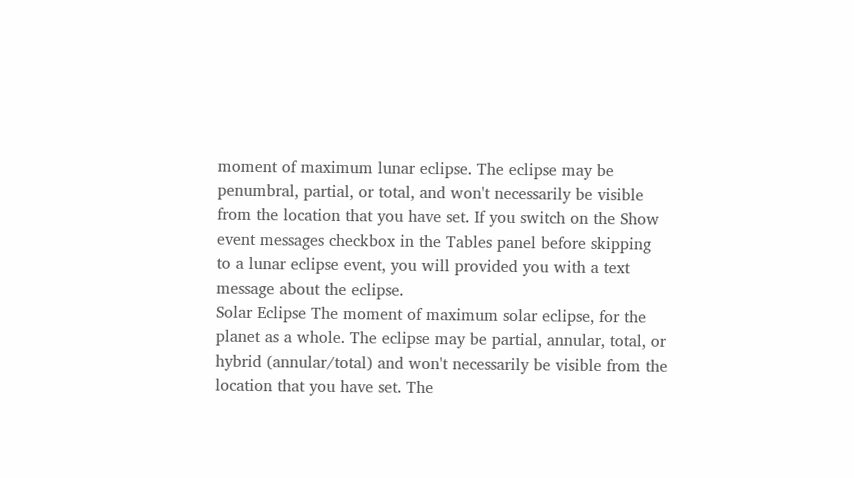moment of maximum lunar eclipse. The eclipse may be penumbral, partial, or total, and won't necessarily be visible from the location that you have set. If you switch on the Show event messages checkbox in the Tables panel before skipping to a lunar eclipse event, you will provided you with a text message about the eclipse.
Solar Eclipse The moment of maximum solar eclipse, for the planet as a whole. The eclipse may be partial, annular, total, or hybrid (annular/total) and won't necessarily be visible from the location that you have set. The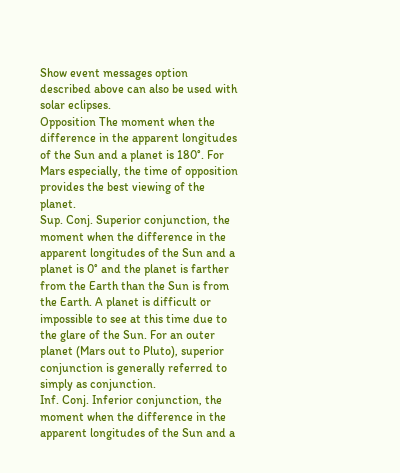Show event messages option described above can also be used with solar eclipses.
Opposition The moment when the difference in the apparent longitudes of the Sun and a planet is 180°. For Mars especially, the time of opposition provides the best viewing of the planet.
Sup. Conj. Superior conjunction, the moment when the difference in the apparent longitudes of the Sun and a planet is 0° and the planet is farther from the Earth than the Sun is from the Earth. A planet is difficult or impossible to see at this time due to the glare of the Sun. For an outer planet (Mars out to Pluto), superior conjunction is generally referred to simply as conjunction.
Inf. Conj. Inferior conjunction, the moment when the difference in the apparent longitudes of the Sun and a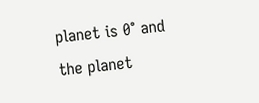planet is 0° and the planet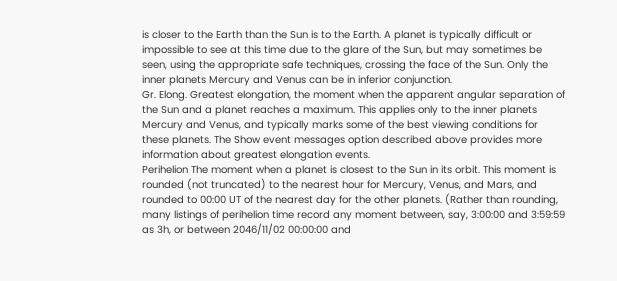is closer to the Earth than the Sun is to the Earth. A planet is typically difficult or impossible to see at this time due to the glare of the Sun, but may sometimes be seen, using the appropriate safe techniques, crossing the face of the Sun. Only the inner planets Mercury and Venus can be in inferior conjunction.
Gr. Elong. Greatest elongation, the moment when the apparent angular separation of the Sun and a planet reaches a maximum. This applies only to the inner planets Mercury and Venus, and typically marks some of the best viewing conditions for these planets. The Show event messages option described above provides more information about greatest elongation events.
Perihelion The moment when a planet is closest to the Sun in its orbit. This moment is rounded (not truncated) to the nearest hour for Mercury, Venus, and Mars, and rounded to 00:00 UT of the nearest day for the other planets. (Rather than rounding, many listings of perihelion time record any moment between, say, 3:00:00 and 3:59:59 as 3h, or between 2046/11/02 00:00:00 and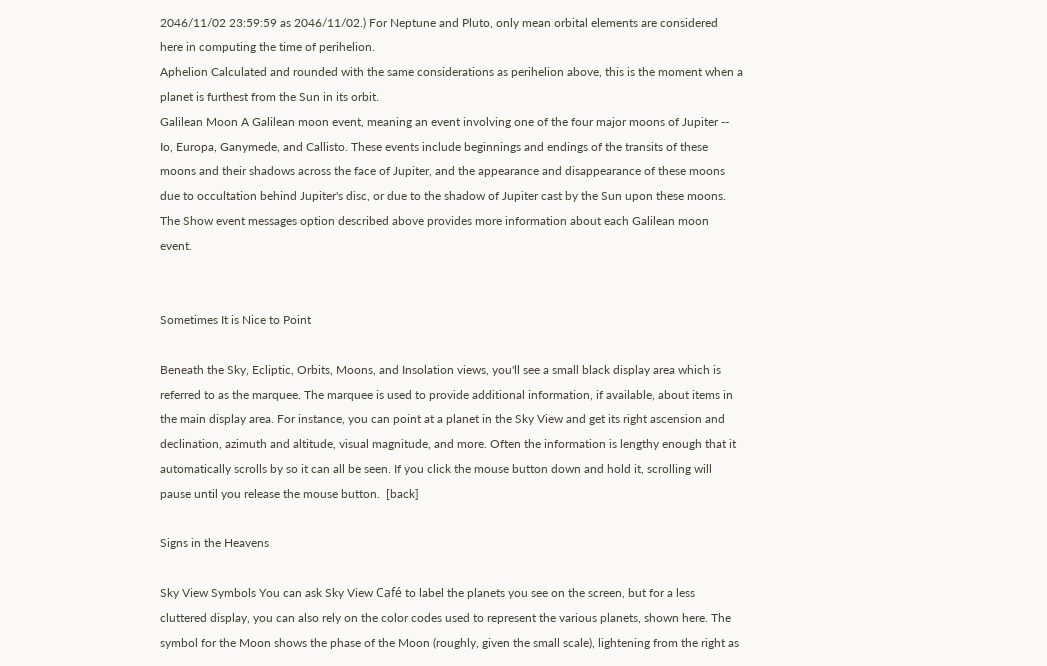2046/11/02 23:59:59 as 2046/11/02.) For Neptune and Pluto, only mean orbital elements are considered here in computing the time of perihelion.
Aphelion Calculated and rounded with the same considerations as perihelion above, this is the moment when a planet is furthest from the Sun in its orbit.
Galilean Moon A Galilean moon event, meaning an event involving one of the four major moons of Jupiter -- Io, Europa, Ganymede, and Callisto. These events include beginnings and endings of the transits of these moons and their shadows across the face of Jupiter, and the appearance and disappearance of these moons due to occultation behind Jupiter's disc, or due to the shadow of Jupiter cast by the Sun upon these moons. The Show event messages option described above provides more information about each Galilean moon event.


Sometimes It is Nice to Point

Beneath the Sky, Ecliptic, Orbits, Moons, and Insolation views, you'll see a small black display area which is referred to as the marquee. The marquee is used to provide additional information, if available, about items in the main display area. For instance, you can point at a planet in the Sky View and get its right ascension and declination, azimuth and altitude, visual magnitude, and more. Often the information is lengthy enough that it automatically scrolls by so it can all be seen. If you click the mouse button down and hold it, scrolling will pause until you release the mouse button.  [back]

Signs in the Heavens

Sky View Symbols You can ask Sky View Café to label the planets you see on the screen, but for a less cluttered display, you can also rely on the color codes used to represent the various planets, shown here. The symbol for the Moon shows the phase of the Moon (roughly, given the small scale), lightening from the right as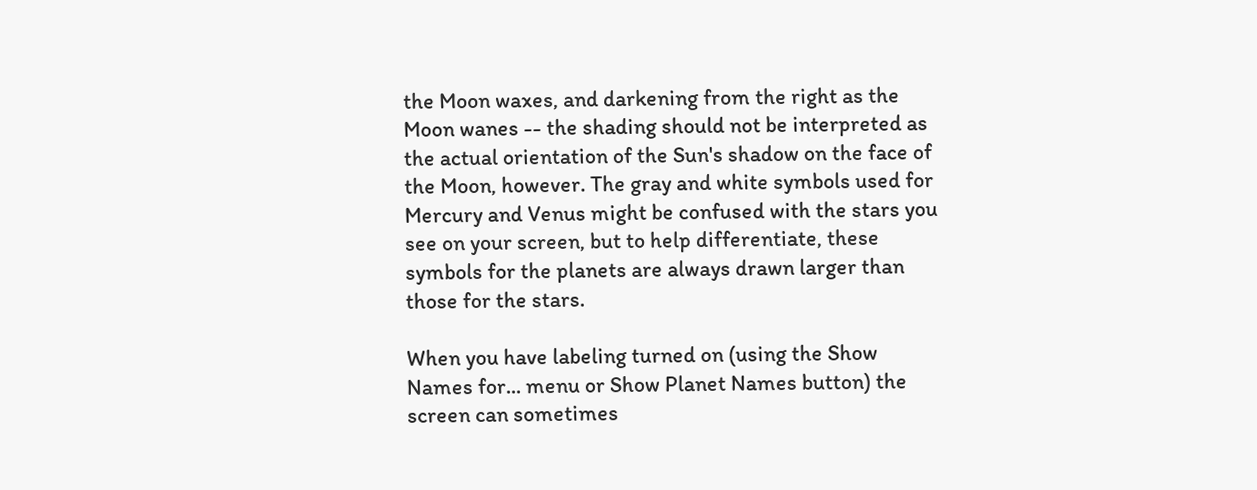the Moon waxes, and darkening from the right as the Moon wanes -- the shading should not be interpreted as the actual orientation of the Sun's shadow on the face of the Moon, however. The gray and white symbols used for Mercury and Venus might be confused with the stars you see on your screen, but to help differentiate, these symbols for the planets are always drawn larger than those for the stars.

When you have labeling turned on (using the Show Names for... menu or Show Planet Names button) the screen can sometimes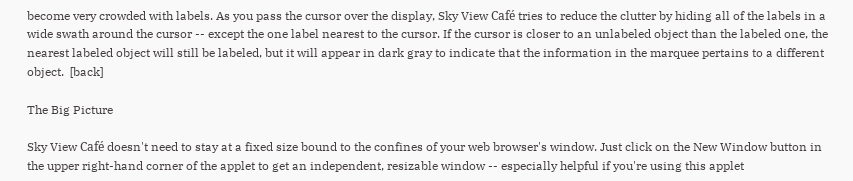become very crowded with labels. As you pass the cursor over the display, Sky View Café tries to reduce the clutter by hiding all of the labels in a wide swath around the cursor -- except the one label nearest to the cursor. If the cursor is closer to an unlabeled object than the labeled one, the nearest labeled object will still be labeled, but it will appear in dark gray to indicate that the information in the marquee pertains to a different object.  [back]

The Big Picture

Sky View Café doesn't need to stay at a fixed size bound to the confines of your web browser's window. Just click on the New Window button in the upper right-hand corner of the applet to get an independent, resizable window -- especially helpful if you're using this applet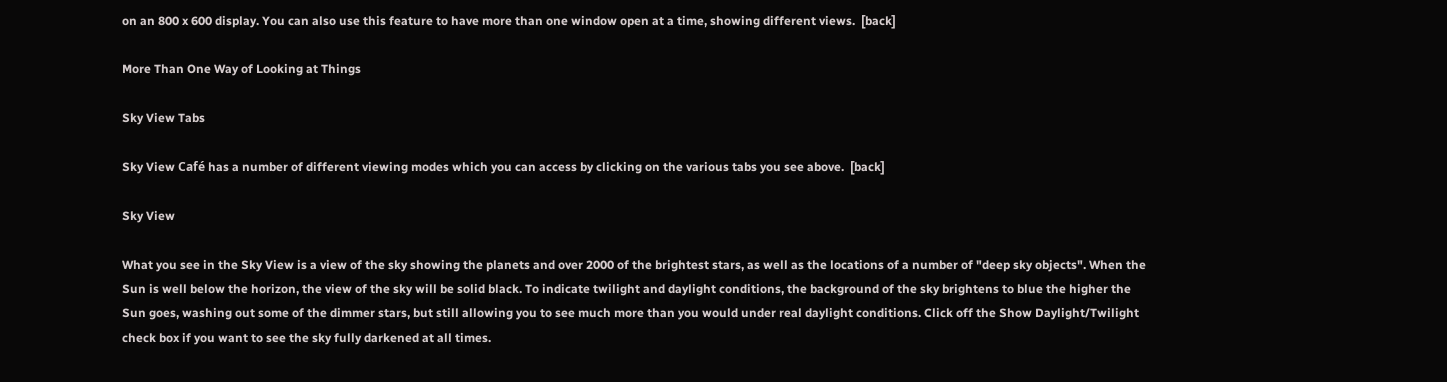on an 800 x 600 display. You can also use this feature to have more than one window open at a time, showing different views.  [back]

More Than One Way of Looking at Things

Sky View Tabs

Sky View Café has a number of different viewing modes which you can access by clicking on the various tabs you see above.  [back]

Sky View

What you see in the Sky View is a view of the sky showing the planets and over 2000 of the brightest stars, as well as the locations of a number of "deep sky objects". When the Sun is well below the horizon, the view of the sky will be solid black. To indicate twilight and daylight conditions, the background of the sky brightens to blue the higher the Sun goes, washing out some of the dimmer stars, but still allowing you to see much more than you would under real daylight conditions. Click off the Show Daylight/Twilight check box if you want to see the sky fully darkened at all times.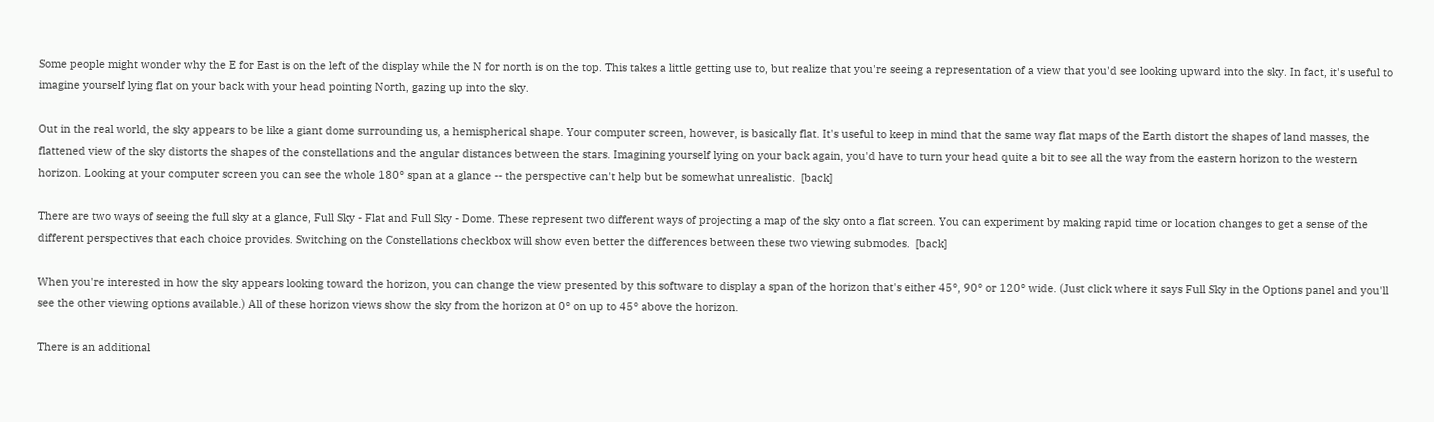Some people might wonder why the E for East is on the left of the display while the N for north is on the top. This takes a little getting use to, but realize that you're seeing a representation of a view that you'd see looking upward into the sky. In fact, it's useful to imagine yourself lying flat on your back with your head pointing North, gazing up into the sky.

Out in the real world, the sky appears to be like a giant dome surrounding us, a hemispherical shape. Your computer screen, however, is basically flat. It's useful to keep in mind that the same way flat maps of the Earth distort the shapes of land masses, the flattened view of the sky distorts the shapes of the constellations and the angular distances between the stars. Imagining yourself lying on your back again, you'd have to turn your head quite a bit to see all the way from the eastern horizon to the western horizon. Looking at your computer screen you can see the whole 180° span at a glance -- the perspective can't help but be somewhat unrealistic.  [back]

There are two ways of seeing the full sky at a glance, Full Sky - Flat and Full Sky - Dome. These represent two different ways of projecting a map of the sky onto a flat screen. You can experiment by making rapid time or location changes to get a sense of the different perspectives that each choice provides. Switching on the Constellations checkbox will show even better the differences between these two viewing submodes.  [back]

When you're interested in how the sky appears looking toward the horizon, you can change the view presented by this software to display a span of the horizon that's either 45°, 90° or 120° wide. (Just click where it says Full Sky in the Options panel and you'll see the other viewing options available.) All of these horizon views show the sky from the horizon at 0° on up to 45° above the horizon.

There is an additional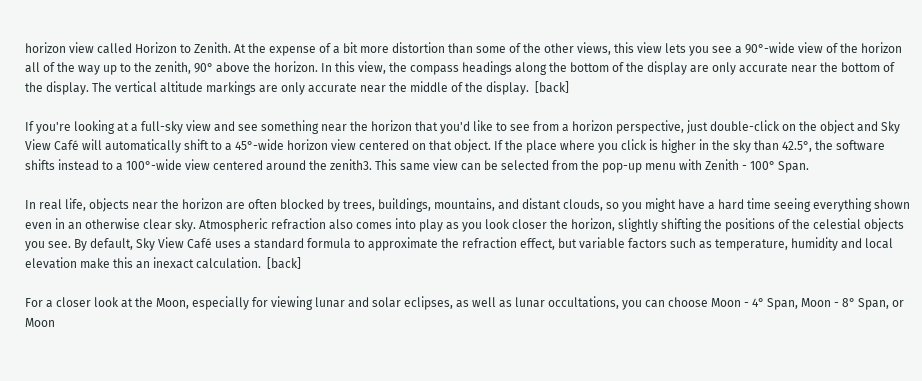horizon view called Horizon to Zenith. At the expense of a bit more distortion than some of the other views, this view lets you see a 90°-wide view of the horizon all of the way up to the zenith, 90° above the horizon. In this view, the compass headings along the bottom of the display are only accurate near the bottom of the display. The vertical altitude markings are only accurate near the middle of the display.  [back]

If you're looking at a full-sky view and see something near the horizon that you'd like to see from a horizon perspective, just double-click on the object and Sky View Café will automatically shift to a 45°-wide horizon view centered on that object. If the place where you click is higher in the sky than 42.5°, the software shifts instead to a 100°-wide view centered around the zenith3. This same view can be selected from the pop-up menu with Zenith - 100° Span.

In real life, objects near the horizon are often blocked by trees, buildings, mountains, and distant clouds, so you might have a hard time seeing everything shown even in an otherwise clear sky. Atmospheric refraction also comes into play as you look closer the horizon, slightly shifting the positions of the celestial objects you see. By default, Sky View Café uses a standard formula to approximate the refraction effect, but variable factors such as temperature, humidity and local elevation make this an inexact calculation.  [back]

For a closer look at the Moon, especially for viewing lunar and solar eclipses, as well as lunar occultations, you can choose Moon - 4° Span, Moon - 8° Span, or Moon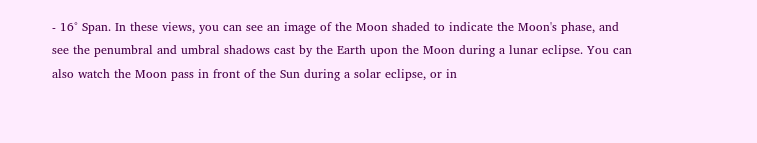- 16° Span. In these views, you can see an image of the Moon shaded to indicate the Moon's phase, and see the penumbral and umbral shadows cast by the Earth upon the Moon during a lunar eclipse. You can also watch the Moon pass in front of the Sun during a solar eclipse, or in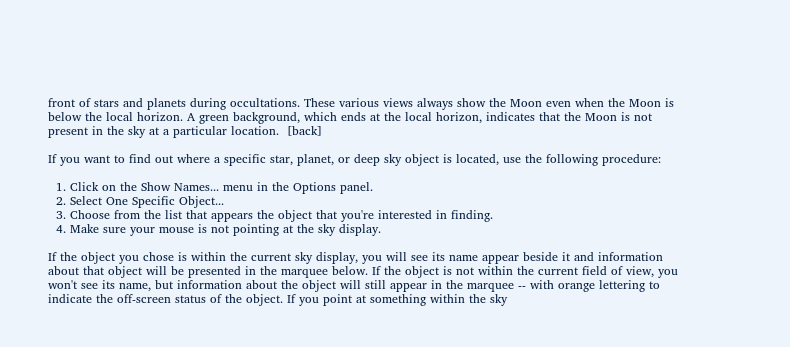front of stars and planets during occultations. These various views always show the Moon even when the Moon is below the local horizon. A green background, which ends at the local horizon, indicates that the Moon is not present in the sky at a particular location.  [back]

If you want to find out where a specific star, planet, or deep sky object is located, use the following procedure:

  1. Click on the Show Names... menu in the Options panel.
  2. Select One Specific Object...
  3. Choose from the list that appears the object that you're interested in finding.
  4. Make sure your mouse is not pointing at the sky display.

If the object you chose is within the current sky display, you will see its name appear beside it and information about that object will be presented in the marquee below. If the object is not within the current field of view, you won't see its name, but information about the object will still appear in the marquee -- with orange lettering to indicate the off-screen status of the object. If you point at something within the sky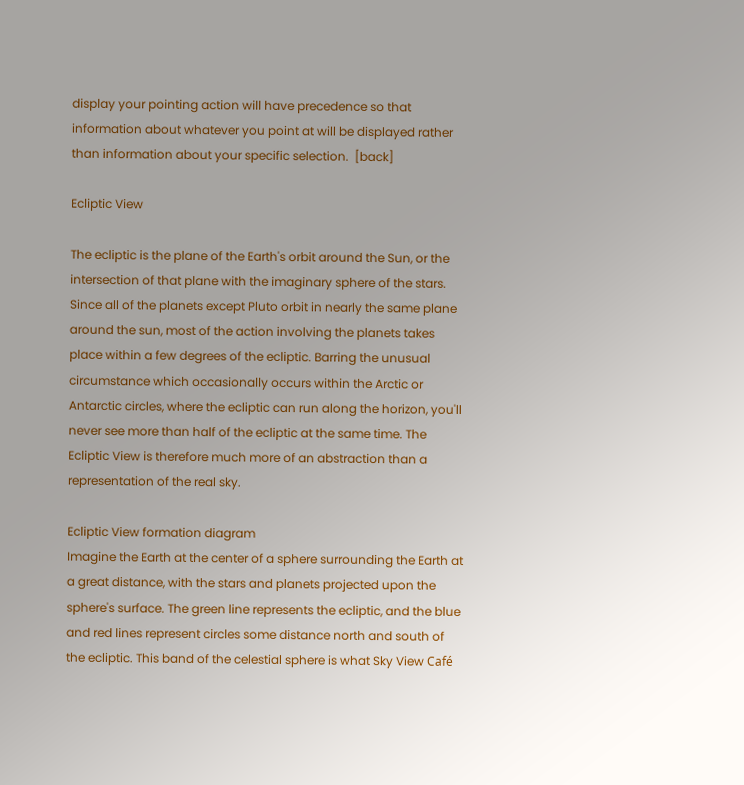display your pointing action will have precedence so that information about whatever you point at will be displayed rather than information about your specific selection.  [back]

Ecliptic View

The ecliptic is the plane of the Earth's orbit around the Sun, or the intersection of that plane with the imaginary sphere of the stars. Since all of the planets except Pluto orbit in nearly the same plane around the sun, most of the action involving the planets takes place within a few degrees of the ecliptic. Barring the unusual circumstance which occasionally occurs within the Arctic or Antarctic circles, where the ecliptic can run along the horizon, you'll never see more than half of the ecliptic at the same time. The Ecliptic View is therefore much more of an abstraction than a representation of the real sky.

Ecliptic View formation diagram
Imagine the Earth at the center of a sphere surrounding the Earth at a great distance, with the stars and planets projected upon the sphere's surface. The green line represents the ecliptic, and the blue and red lines represent circles some distance north and south of the ecliptic. This band of the celestial sphere is what Sky View Café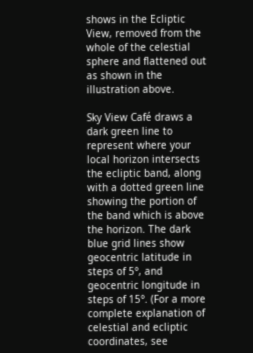shows in the Ecliptic View, removed from the whole of the celestial sphere and flattened out as shown in the illustration above.

Sky View Café draws a dark green line to represent where your local horizon intersects the ecliptic band, along with a dotted green line showing the portion of the band which is above the horizon. The dark blue grid lines show geocentric latitude in steps of 5°, and geocentric longitude in steps of 15°. (For a more complete explanation of celestial and ecliptic coordinates, see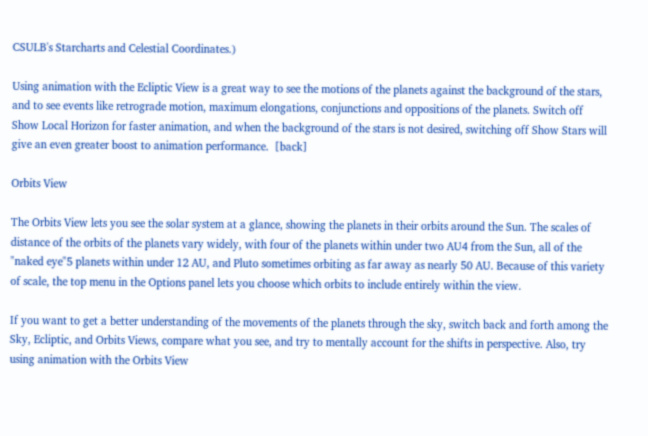CSULB's Starcharts and Celestial Coordinates.)

Using animation with the Ecliptic View is a great way to see the motions of the planets against the background of the stars, and to see events like retrograde motion, maximum elongations, conjunctions and oppositions of the planets. Switch off Show Local Horizon for faster animation, and when the background of the stars is not desired, switching off Show Stars will give an even greater boost to animation performance.  [back]

Orbits View

The Orbits View lets you see the solar system at a glance, showing the planets in their orbits around the Sun. The scales of distance of the orbits of the planets vary widely, with four of the planets within under two AU4 from the Sun, all of the "naked eye"5 planets within under 12 AU, and Pluto sometimes orbiting as far away as nearly 50 AU. Because of this variety of scale, the top menu in the Options panel lets you choose which orbits to include entirely within the view.

If you want to get a better understanding of the movements of the planets through the sky, switch back and forth among the Sky, Ecliptic, and Orbits Views, compare what you see, and try to mentally account for the shifts in perspective. Also, try using animation with the Orbits View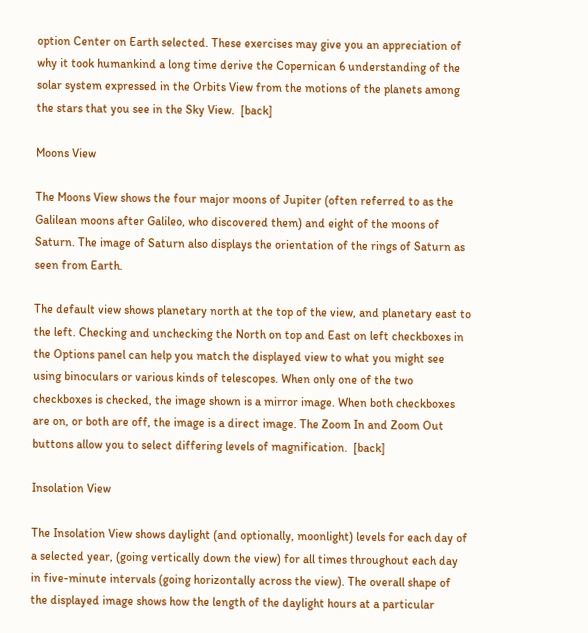option Center on Earth selected. These exercises may give you an appreciation of why it took humankind a long time derive the Copernican 6 understanding of the solar system expressed in the Orbits View from the motions of the planets among the stars that you see in the Sky View.  [back]

Moons View

The Moons View shows the four major moons of Jupiter (often referred to as the Galilean moons after Galileo, who discovered them) and eight of the moons of Saturn. The image of Saturn also displays the orientation of the rings of Saturn as seen from Earth.

The default view shows planetary north at the top of the view, and planetary east to the left. Checking and unchecking the North on top and East on left checkboxes in the Options panel can help you match the displayed view to what you might see using binoculars or various kinds of telescopes. When only one of the two checkboxes is checked, the image shown is a mirror image. When both checkboxes are on, or both are off, the image is a direct image. The Zoom In and Zoom Out buttons allow you to select differing levels of magnification.  [back]

Insolation View

The Insolation View shows daylight (and optionally, moonlight) levels for each day of a selected year, (going vertically down the view) for all times throughout each day in five-minute intervals (going horizontally across the view). The overall shape of the displayed image shows how the length of the daylight hours at a particular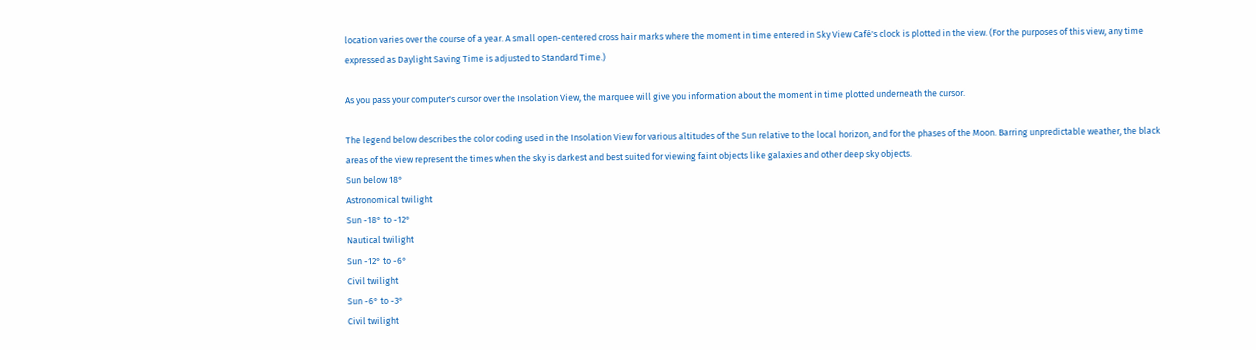location varies over the course of a year. A small open-centered cross hair marks where the moment in time entered in Sky View Café's clock is plotted in the view. (For the purposes of this view, any time expressed as Daylight Saving Time is adjusted to Standard Time.)

As you pass your computer's cursor over the Insolation View, the marquee will give you information about the moment in time plotted underneath the cursor.

The legend below describes the color coding used in the Insolation View for various altitudes of the Sun relative to the local horizon, and for the phases of the Moon. Barring unpredictable weather, the black areas of the view represent the times when the sky is darkest and best suited for viewing faint objects like galaxies and other deep sky objects.
Sun below 18°
Astronomical twilight
Sun -18° to -12°
Nautical twilight
Sun -12° to -6°
Civil twilight
Sun -6° to -3°
Civil twilight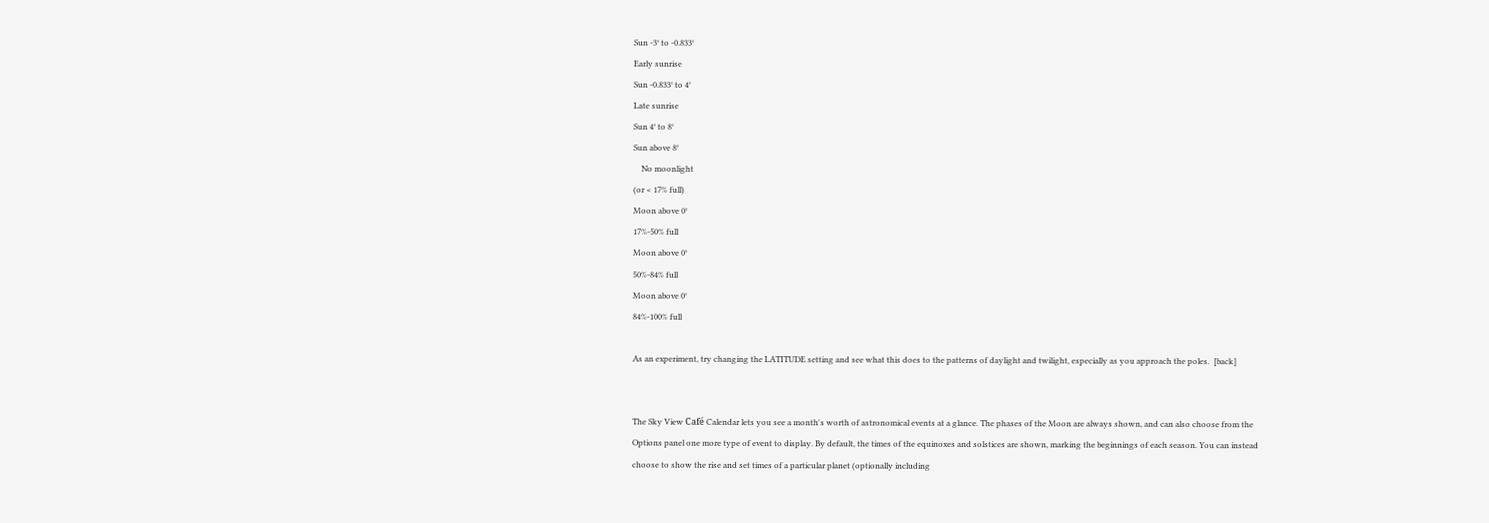Sun -3° to -0.833°
Early sunrise
Sun -0.833° to 4°
Late sunrise
Sun 4° to 8°
Sun above 8°
    No moonlight
(or < 17% full)
Moon above 0°
17%-50% full
Moon above 0°
50%-84% full
Moon above 0°
84%-100% full

As an experiment, try changing the LATITUDE setting and see what this does to the patterns of daylight and twilight, especially as you approach the poles.  [back]


The Sky View Café Calendar lets you see a month's worth of astronomical events at a glance. The phases of the Moon are always shown, and can also choose from the Options panel one more type of event to display. By default, the times of the equinoxes and solstices are shown, marking the beginnings of each season. You can instead choose to show the rise and set times of a particular planet (optionally including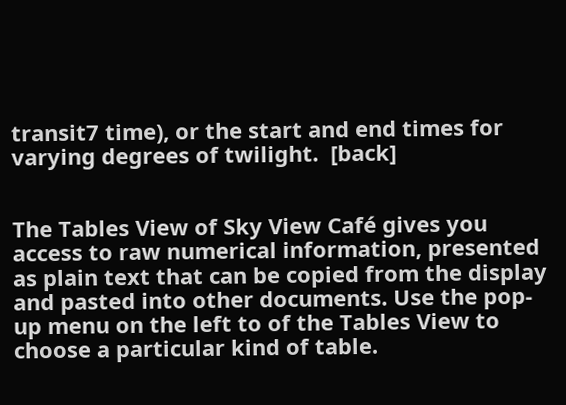transit7 time), or the start and end times for varying degrees of twilight.  [back]


The Tables View of Sky View Café gives you access to raw numerical information, presented as plain text that can be copied from the display and pasted into other documents. Use the pop-up menu on the left to of the Tables View to choose a particular kind of table.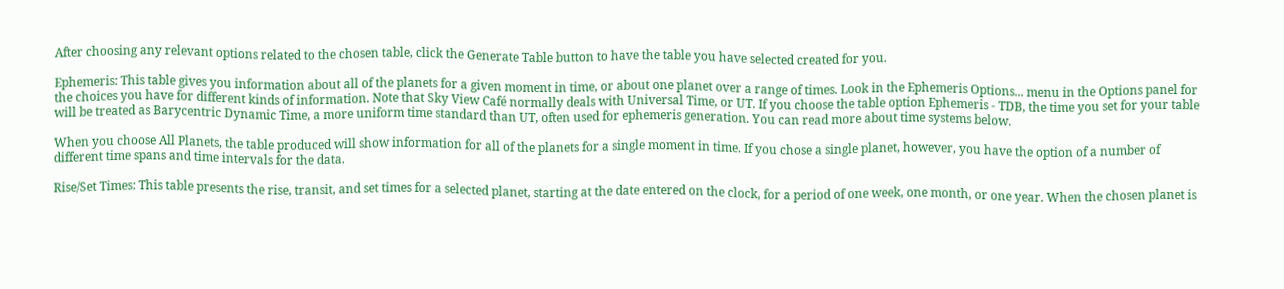After choosing any relevant options related to the chosen table, click the Generate Table button to have the table you have selected created for you.

Ephemeris: This table gives you information about all of the planets for a given moment in time, or about one planet over a range of times. Look in the Ephemeris Options... menu in the Options panel for the choices you have for different kinds of information. Note that Sky View Café normally deals with Universal Time, or UT. If you choose the table option Ephemeris - TDB, the time you set for your table will be treated as Barycentric Dynamic Time, a more uniform time standard than UT, often used for ephemeris generation. You can read more about time systems below.

When you choose All Planets, the table produced will show information for all of the planets for a single moment in time. If you chose a single planet, however, you have the option of a number of different time spans and time intervals for the data.

Rise/Set Times: This table presents the rise, transit, and set times for a selected planet, starting at the date entered on the clock, for a period of one week, one month, or one year. When the chosen planet is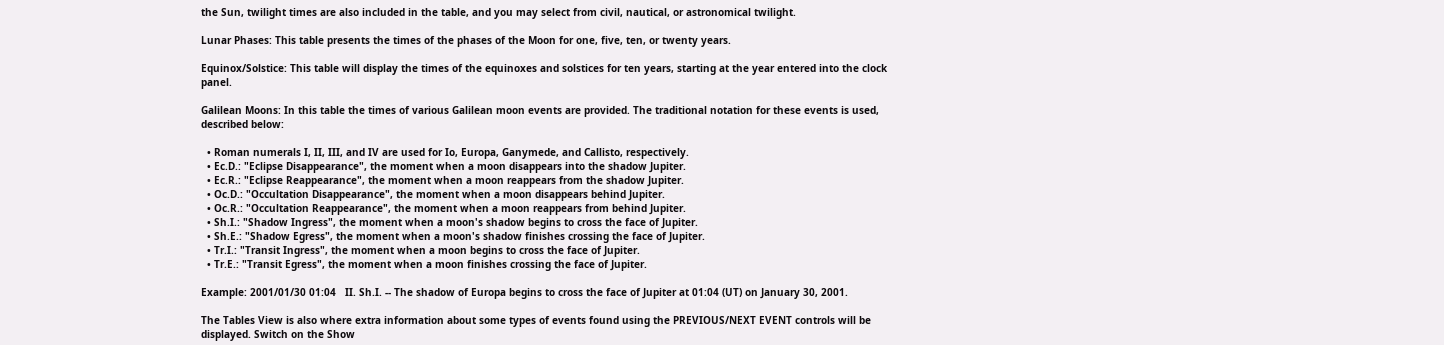the Sun, twilight times are also included in the table, and you may select from civil, nautical, or astronomical twilight.

Lunar Phases: This table presents the times of the phases of the Moon for one, five, ten, or twenty years.

Equinox/Solstice: This table will display the times of the equinoxes and solstices for ten years, starting at the year entered into the clock panel.

Galilean Moons: In this table the times of various Galilean moon events are provided. The traditional notation for these events is used, described below:

  • Roman numerals I, II, III, and IV are used for Io, Europa, Ganymede, and Callisto, respectively.
  • Ec.D.: "Eclipse Disappearance", the moment when a moon disappears into the shadow Jupiter.
  • Ec.R.: "Eclipse Reappearance", the moment when a moon reappears from the shadow Jupiter.
  • Oc.D.: "Occultation Disappearance", the moment when a moon disappears behind Jupiter.
  • Oc.R.: "Occultation Reappearance", the moment when a moon reappears from behind Jupiter.
  • Sh.I.: "Shadow Ingress", the moment when a moon's shadow begins to cross the face of Jupiter.
  • Sh.E.: "Shadow Egress", the moment when a moon's shadow finishes crossing the face of Jupiter.
  • Tr.I.: "Transit Ingress", the moment when a moon begins to cross the face of Jupiter.
  • Tr.E.: "Transit Egress", the moment when a moon finishes crossing the face of Jupiter.

Example: 2001/01/30 01:04   II. Sh.I. -- The shadow of Europa begins to cross the face of Jupiter at 01:04 (UT) on January 30, 2001.

The Tables View is also where extra information about some types of events found using the PREVIOUS/NEXT EVENT controls will be displayed. Switch on the Show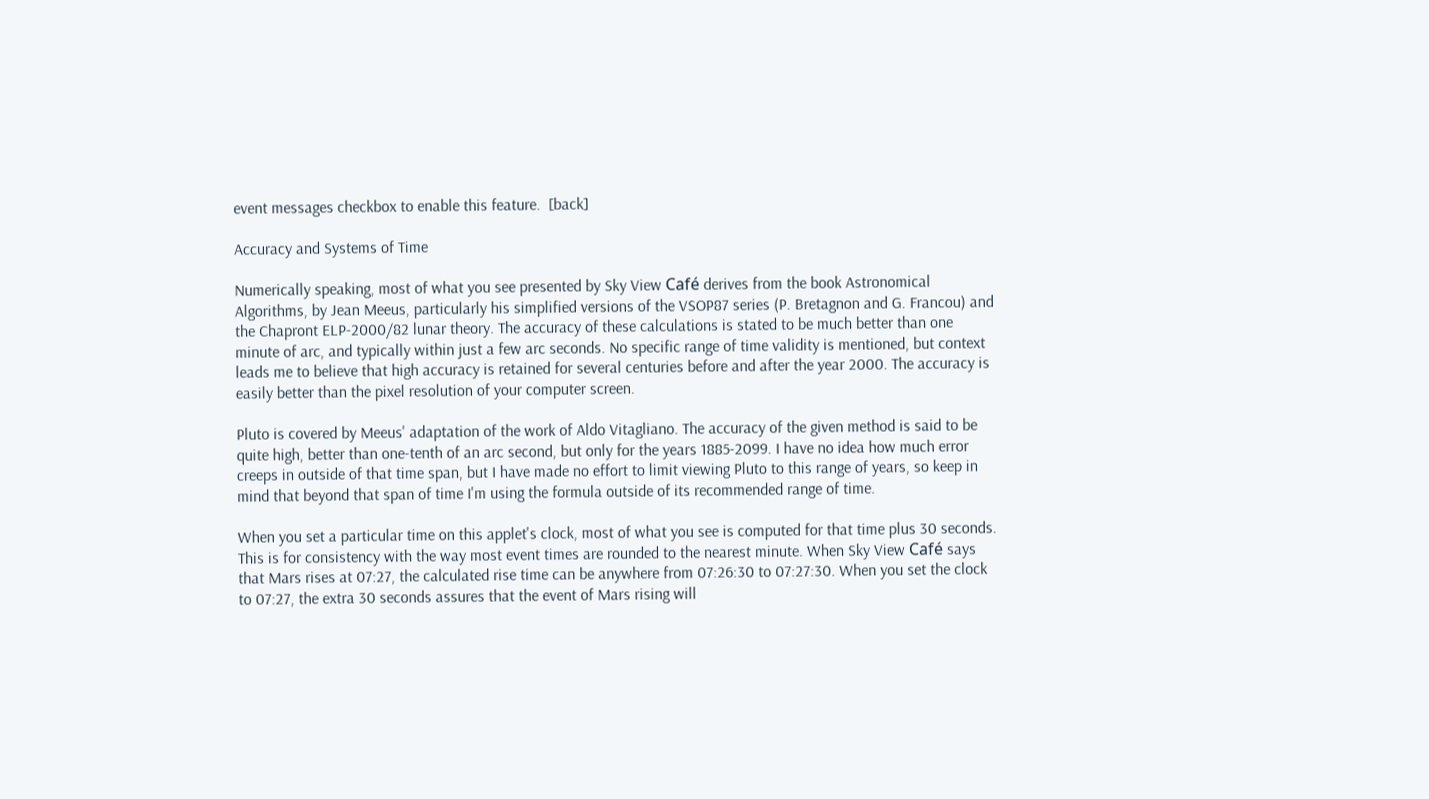event messages checkbox to enable this feature.  [back]

Accuracy and Systems of Time

Numerically speaking, most of what you see presented by Sky View Café derives from the book Astronomical Algorithms, by Jean Meeus, particularly his simplified versions of the VSOP87 series (P. Bretagnon and G. Francou) and the Chapront ELP-2000/82 lunar theory. The accuracy of these calculations is stated to be much better than one minute of arc, and typically within just a few arc seconds. No specific range of time validity is mentioned, but context leads me to believe that high accuracy is retained for several centuries before and after the year 2000. The accuracy is easily better than the pixel resolution of your computer screen.

Pluto is covered by Meeus' adaptation of the work of Aldo Vitagliano. The accuracy of the given method is said to be quite high, better than one-tenth of an arc second, but only for the years 1885-2099. I have no idea how much error creeps in outside of that time span, but I have made no effort to limit viewing Pluto to this range of years, so keep in mind that beyond that span of time I'm using the formula outside of its recommended range of time.

When you set a particular time on this applet's clock, most of what you see is computed for that time plus 30 seconds. This is for consistency with the way most event times are rounded to the nearest minute. When Sky View Café says that Mars rises at 07:27, the calculated rise time can be anywhere from 07:26:30 to 07:27:30. When you set the clock to 07:27, the extra 30 seconds assures that the event of Mars rising will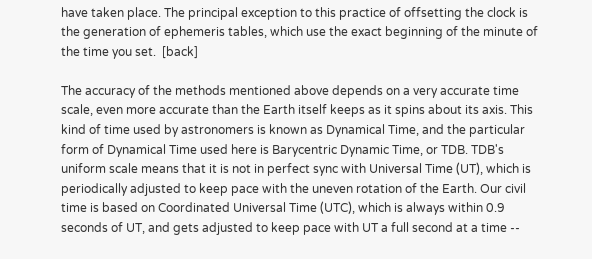have taken place. The principal exception to this practice of offsetting the clock is the generation of ephemeris tables, which use the exact beginning of the minute of the time you set.  [back]

The accuracy of the methods mentioned above depends on a very accurate time scale, even more accurate than the Earth itself keeps as it spins about its axis. This kind of time used by astronomers is known as Dynamical Time, and the particular form of Dynamical Time used here is Barycentric Dynamic Time, or TDB. TDB's uniform scale means that it is not in perfect sync with Universal Time (UT), which is periodically adjusted to keep pace with the uneven rotation of the Earth. Our civil time is based on Coordinated Universal Time (UTC), which is always within 0.9 seconds of UT, and gets adjusted to keep pace with UT a full second at a time --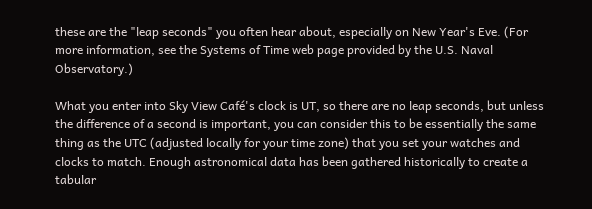these are the "leap seconds" you often hear about, especially on New Year's Eve. (For more information, see the Systems of Time web page provided by the U.S. Naval Observatory.)

What you enter into Sky View Café's clock is UT, so there are no leap seconds, but unless the difference of a second is important, you can consider this to be essentially the same thing as the UTC (adjusted locally for your time zone) that you set your watches and clocks to match. Enough astronomical data has been gathered historically to create a tabular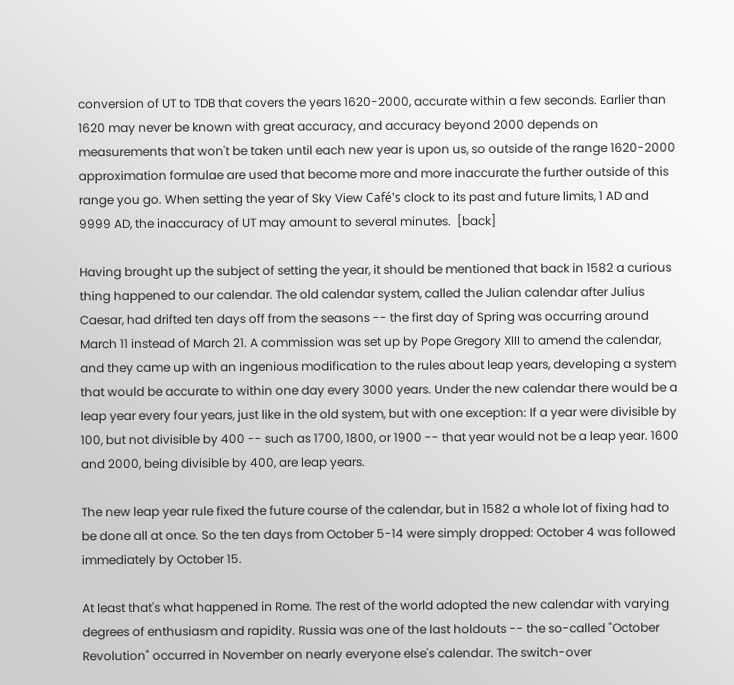conversion of UT to TDB that covers the years 1620-2000, accurate within a few seconds. Earlier than 1620 may never be known with great accuracy, and accuracy beyond 2000 depends on measurements that won't be taken until each new year is upon us, so outside of the range 1620-2000 approximation formulae are used that become more and more inaccurate the further outside of this range you go. When setting the year of Sky View Café's clock to its past and future limits, 1 AD and 9999 AD, the inaccuracy of UT may amount to several minutes.  [back]

Having brought up the subject of setting the year, it should be mentioned that back in 1582 a curious thing happened to our calendar. The old calendar system, called the Julian calendar after Julius Caesar, had drifted ten days off from the seasons -- the first day of Spring was occurring around March 11 instead of March 21. A commission was set up by Pope Gregory XIII to amend the calendar, and they came up with an ingenious modification to the rules about leap years, developing a system that would be accurate to within one day every 3000 years. Under the new calendar there would be a leap year every four years, just like in the old system, but with one exception: If a year were divisible by 100, but not divisible by 400 -- such as 1700, 1800, or 1900 -- that year would not be a leap year. 1600 and 2000, being divisible by 400, are leap years.

The new leap year rule fixed the future course of the calendar, but in 1582 a whole lot of fixing had to be done all at once. So the ten days from October 5-14 were simply dropped: October 4 was followed immediately by October 15.

At least that's what happened in Rome. The rest of the world adopted the new calendar with varying degrees of enthusiasm and rapidity. Russia was one of the last holdouts -- the so-called "October Revolution" occurred in November on nearly everyone else's calendar. The switch-over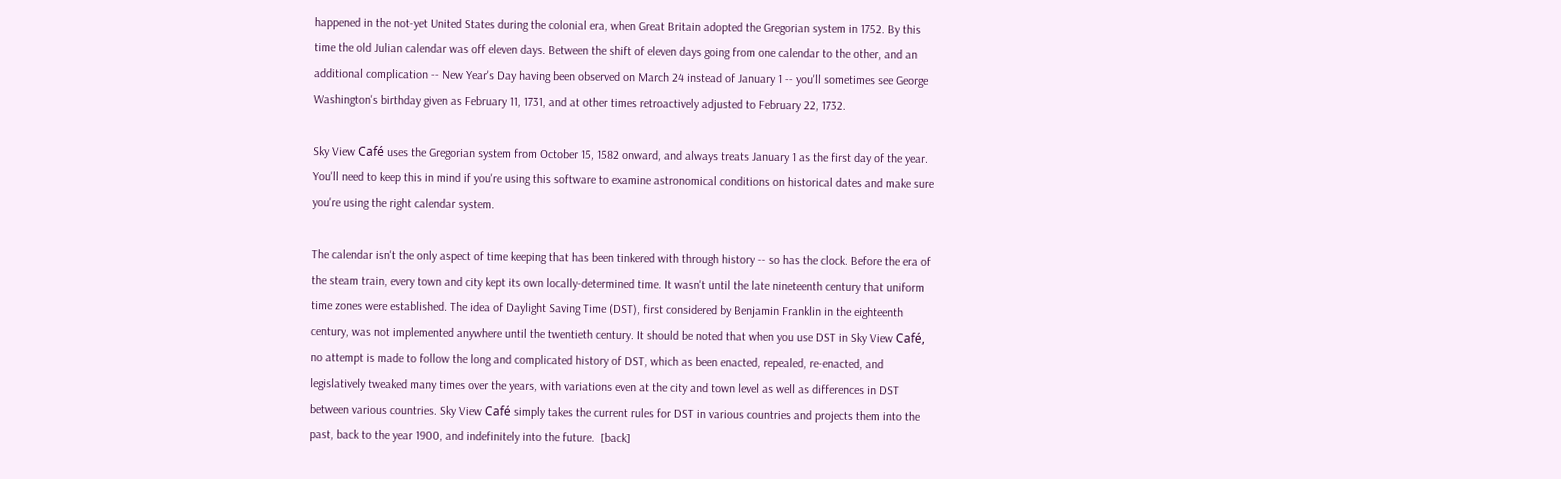happened in the not-yet United States during the colonial era, when Great Britain adopted the Gregorian system in 1752. By this time the old Julian calendar was off eleven days. Between the shift of eleven days going from one calendar to the other, and an additional complication -- New Year's Day having been observed on March 24 instead of January 1 -- you'll sometimes see George Washington's birthday given as February 11, 1731, and at other times retroactively adjusted to February 22, 1732.

Sky View Café uses the Gregorian system from October 15, 1582 onward, and always treats January 1 as the first day of the year. You'll need to keep this in mind if you're using this software to examine astronomical conditions on historical dates and make sure you're using the right calendar system.

The calendar isn't the only aspect of time keeping that has been tinkered with through history -- so has the clock. Before the era of the steam train, every town and city kept its own locally-determined time. It wasn't until the late nineteenth century that uniform time zones were established. The idea of Daylight Saving Time (DST), first considered by Benjamin Franklin in the eighteenth century, was not implemented anywhere until the twentieth century. It should be noted that when you use DST in Sky View Café, no attempt is made to follow the long and complicated history of DST, which as been enacted, repealed, re-enacted, and legislatively tweaked many times over the years, with variations even at the city and town level as well as differences in DST between various countries. Sky View Café simply takes the current rules for DST in various countries and projects them into the past, back to the year 1900, and indefinitely into the future.  [back]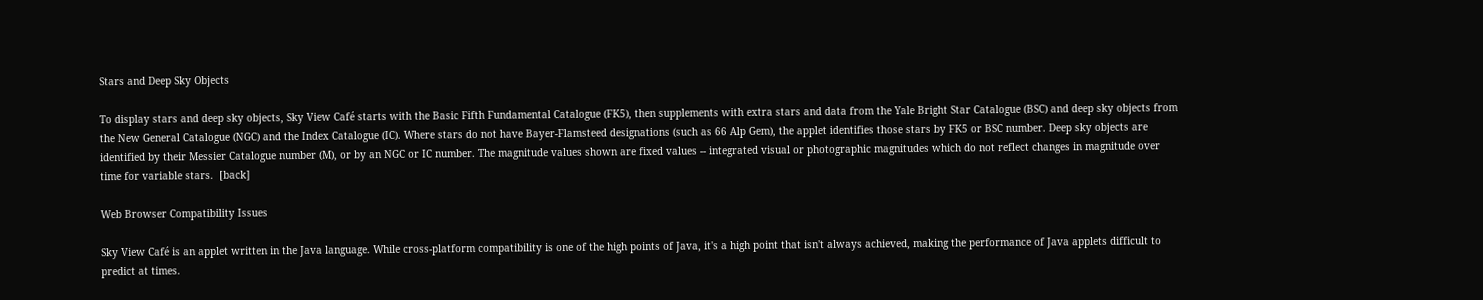Stars and Deep Sky Objects

To display stars and deep sky objects, Sky View Café starts with the Basic Fifth Fundamental Catalogue (FK5), then supplements with extra stars and data from the Yale Bright Star Catalogue (BSC) and deep sky objects from the New General Catalogue (NGC) and the Index Catalogue (IC). Where stars do not have Bayer-Flamsteed designations (such as 66 Alp Gem), the applet identifies those stars by FK5 or BSC number. Deep sky objects are identified by their Messier Catalogue number (M), or by an NGC or IC number. The magnitude values shown are fixed values -- integrated visual or photographic magnitudes which do not reflect changes in magnitude over time for variable stars.  [back]

Web Browser Compatibility Issues

Sky View Café is an applet written in the Java language. While cross-platform compatibility is one of the high points of Java, it's a high point that isn't always achieved, making the performance of Java applets difficult to predict at times.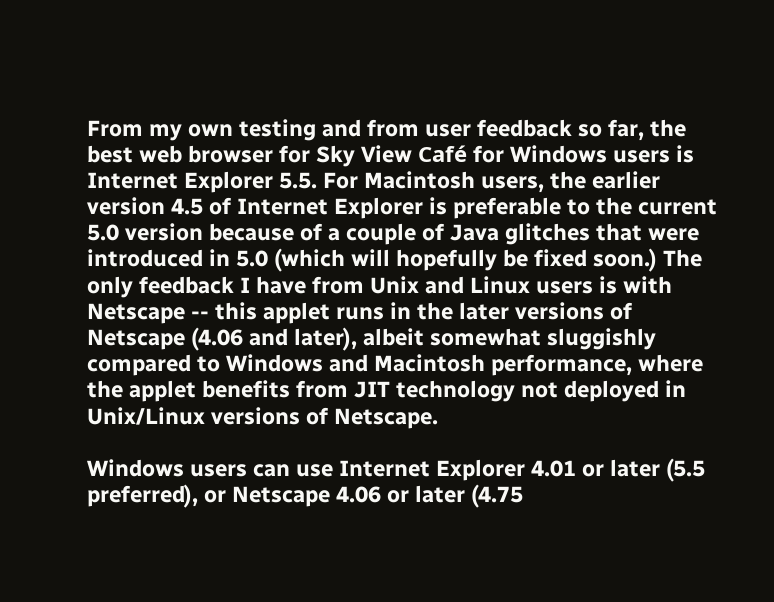From my own testing and from user feedback so far, the best web browser for Sky View Café for Windows users is Internet Explorer 5.5. For Macintosh users, the earlier version 4.5 of Internet Explorer is preferable to the current 5.0 version because of a couple of Java glitches that were introduced in 5.0 (which will hopefully be fixed soon.) The only feedback I have from Unix and Linux users is with Netscape -- this applet runs in the later versions of Netscape (4.06 and later), albeit somewhat sluggishly compared to Windows and Macintosh performance, where the applet benefits from JIT technology not deployed in Unix/Linux versions of Netscape.

Windows users can use Internet Explorer 4.01 or later (5.5 preferred), or Netscape 4.06 or later (4.75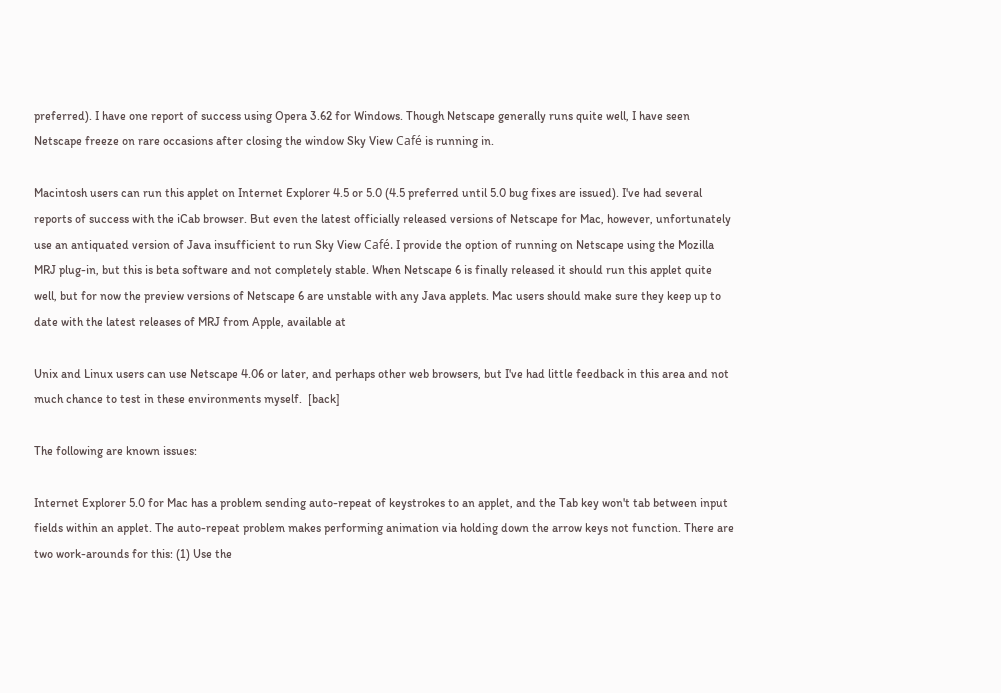preferred). I have one report of success using Opera 3.62 for Windows. Though Netscape generally runs quite well, I have seen Netscape freeze on rare occasions after closing the window Sky View Café is running in.

Macintosh users can run this applet on Internet Explorer 4.5 or 5.0 (4.5 preferred until 5.0 bug fixes are issued). I've had several reports of success with the iCab browser. But even the latest officially released versions of Netscape for Mac, however, unfortunately use an antiquated version of Java insufficient to run Sky View Café. I provide the option of running on Netscape using the Mozilla MRJ plug-in, but this is beta software and not completely stable. When Netscape 6 is finally released it should run this applet quite well, but for now the preview versions of Netscape 6 are unstable with any Java applets. Mac users should make sure they keep up to date with the latest releases of MRJ from Apple, available at

Unix and Linux users can use Netscape 4.06 or later, and perhaps other web browsers, but I've had little feedback in this area and not much chance to test in these environments myself.  [back]

The following are known issues:

Internet Explorer 5.0 for Mac has a problem sending auto-repeat of keystrokes to an applet, and the Tab key won't tab between input fields within an applet. The auto-repeat problem makes performing animation via holding down the arrow keys not function. There are two work-arounds for this: (1) Use the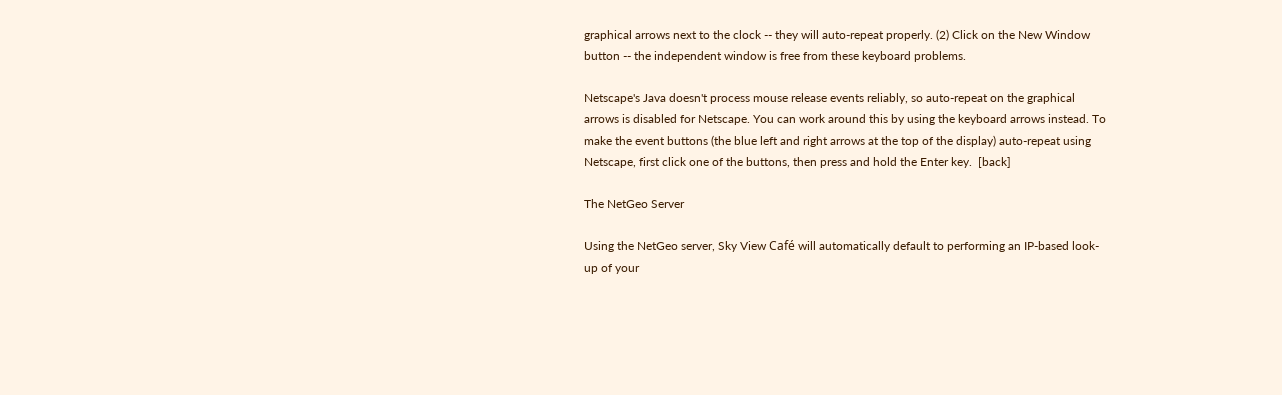graphical arrows next to the clock -- they will auto-repeat properly. (2) Click on the New Window button -- the independent window is free from these keyboard problems.

Netscape's Java doesn't process mouse release events reliably, so auto-repeat on the graphical arrows is disabled for Netscape. You can work around this by using the keyboard arrows instead. To make the event buttons (the blue left and right arrows at the top of the display) auto-repeat using Netscape, first click one of the buttons, then press and hold the Enter key.  [back]

The NetGeo Server

Using the NetGeo server, Sky View Café will automatically default to performing an IP-based look-up of your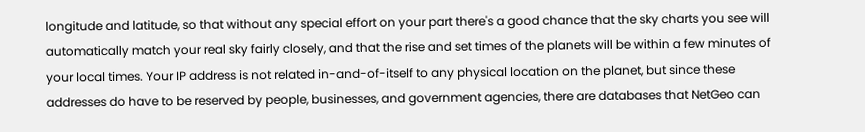longitude and latitude, so that without any special effort on your part there's a good chance that the sky charts you see will automatically match your real sky fairly closely, and that the rise and set times of the planets will be within a few minutes of your local times. Your IP address is not related in-and-of-itself to any physical location on the planet, but since these addresses do have to be reserved by people, businesses, and government agencies, there are databases that NetGeo can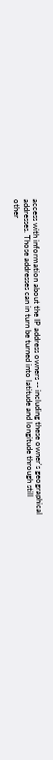access with information about the IP address owners -- including these owner's geographical addresses. Those addresses can in turn be turned into latitude and longitude through still other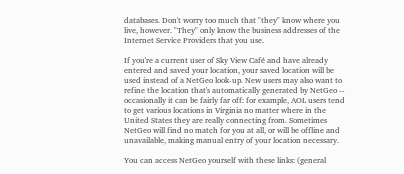databases. Don't worry too much that "they" know where you live, however. "They" only know the business addresses of the Internet Service Providers that you use.

If you're a current user of Sky View Café and have already entered and saved your location, your saved location will be used instead of a NetGeo look-up. New users may also want to refine the location that's automatically generated by NetGeo -- occasionally it can be fairly far off: for example, AOL users tend to get various locations in Virginia no matter where in the United States they are really connecting from. Sometimes NetGeo will find no match for you at all, or will be offline and unavailable, making manual entry of your location necessary.

You can access NetGeo yourself with these links: (general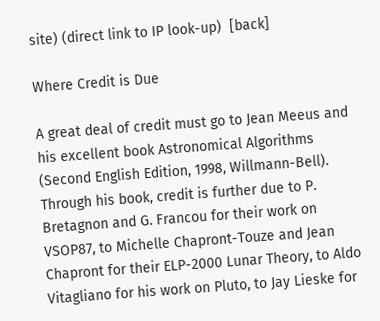site) (direct link to IP look-up)  [back]

Where Credit is Due

A great deal of credit must go to Jean Meeus and his excellent book Astronomical Algorithms (Second English Edition, 1998, Willmann-Bell). Through his book, credit is further due to P. Bretagnon and G. Francou for their work on VSOP87, to Michelle Chapront-Touze and Jean Chapront for their ELP-2000 Lunar Theory, to Aldo Vitagliano for his work on Pluto, to Jay Lieske for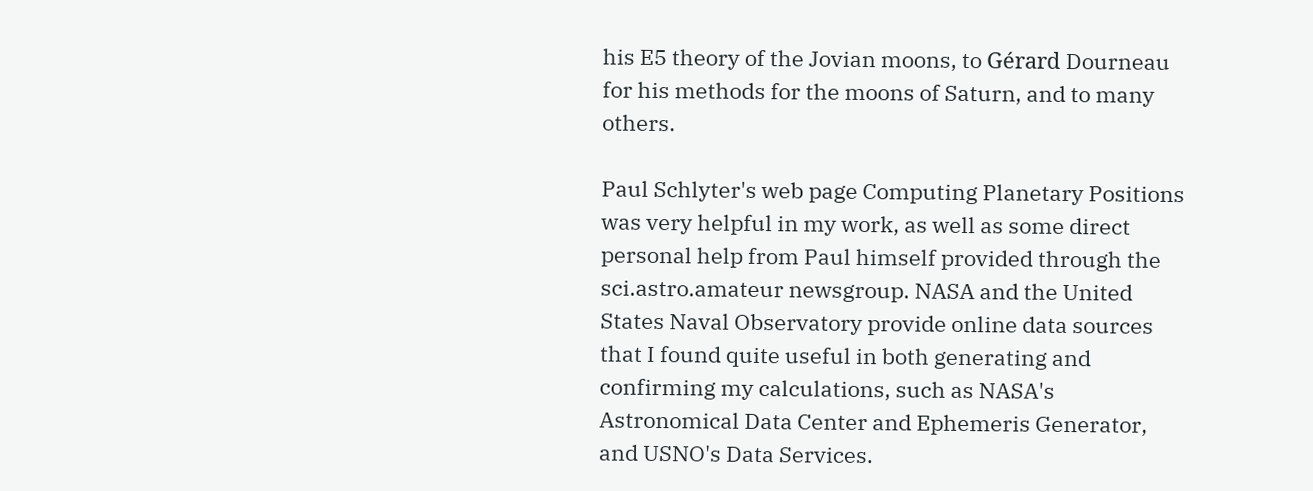his E5 theory of the Jovian moons, to Gérard Dourneau for his methods for the moons of Saturn, and to many others.

Paul Schlyter's web page Computing Planetary Positions was very helpful in my work, as well as some direct personal help from Paul himself provided through the sci.astro.amateur newsgroup. NASA and the United States Naval Observatory provide online data sources that I found quite useful in both generating and confirming my calculations, such as NASA's Astronomical Data Center and Ephemeris Generator, and USNO's Data Services.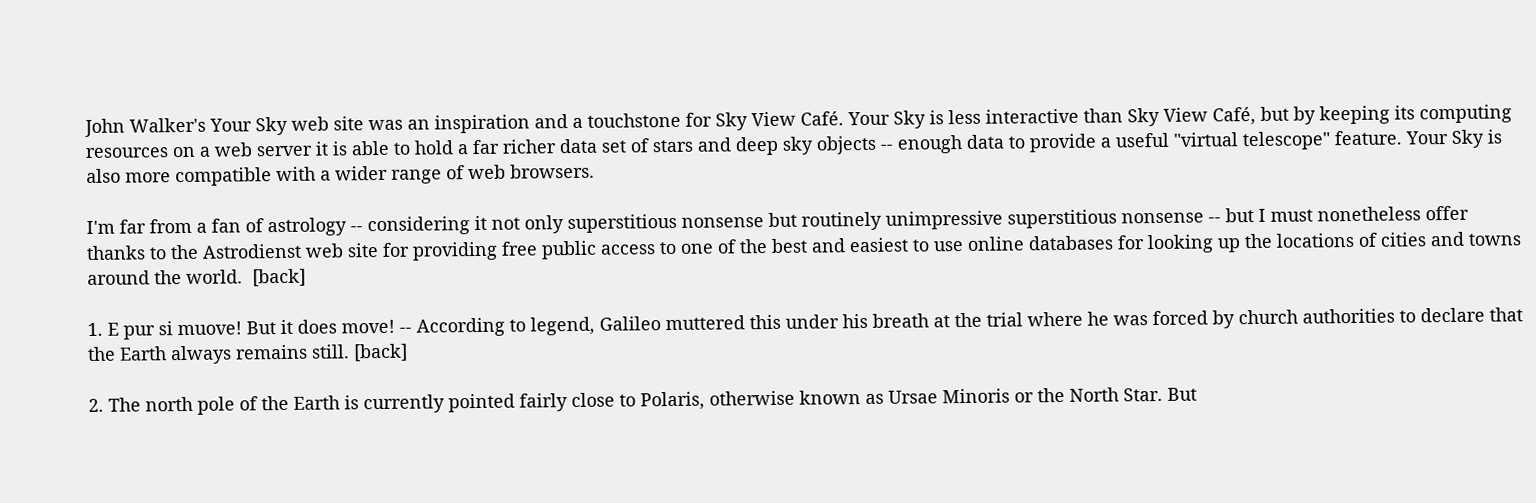John Walker's Your Sky web site was an inspiration and a touchstone for Sky View Café. Your Sky is less interactive than Sky View Café, but by keeping its computing resources on a web server it is able to hold a far richer data set of stars and deep sky objects -- enough data to provide a useful "virtual telescope" feature. Your Sky is also more compatible with a wider range of web browsers.

I'm far from a fan of astrology -- considering it not only superstitious nonsense but routinely unimpressive superstitious nonsense -- but I must nonetheless offer thanks to the Astrodienst web site for providing free public access to one of the best and easiest to use online databases for looking up the locations of cities and towns around the world.  [back]

1. E pur si muove! But it does move! -- According to legend, Galileo muttered this under his breath at the trial where he was forced by church authorities to declare that the Earth always remains still. [back]

2. The north pole of the Earth is currently pointed fairly close to Polaris, otherwise known as Ursae Minoris or the North Star. But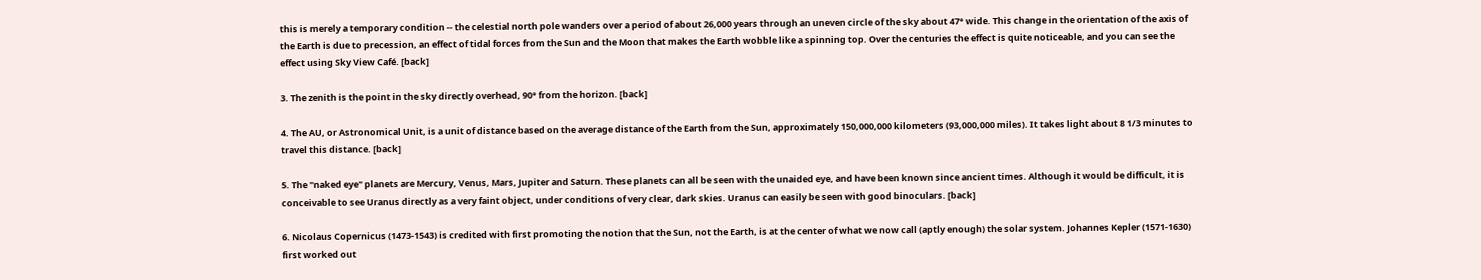this is merely a temporary condition -- the celestial north pole wanders over a period of about 26,000 years through an uneven circle of the sky about 47° wide. This change in the orientation of the axis of the Earth is due to precession, an effect of tidal forces from the Sun and the Moon that makes the Earth wobble like a spinning top. Over the centuries the effect is quite noticeable, and you can see the effect using Sky View Café. [back]

3. The zenith is the point in the sky directly overhead, 90° from the horizon. [back]

4. The AU, or Astronomical Unit, is a unit of distance based on the average distance of the Earth from the Sun, approximately 150,000,000 kilometers (93,000,000 miles). It takes light about 8 1/3 minutes to travel this distance. [back]

5. The "naked eye" planets are Mercury, Venus, Mars, Jupiter and Saturn. These planets can all be seen with the unaided eye, and have been known since ancient times. Although it would be difficult, it is conceivable to see Uranus directly as a very faint object, under conditions of very clear, dark skies. Uranus can easily be seen with good binoculars. [back]

6. Nicolaus Copernicus (1473-1543) is credited with first promoting the notion that the Sun, not the Earth, is at the center of what we now call (aptly enough) the solar system. Johannes Kepler (1571-1630) first worked out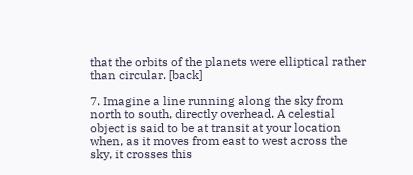that the orbits of the planets were elliptical rather than circular. [back]

7. Imagine a line running along the sky from north to south, directly overhead. A celestial object is said to be at transit at your location when, as it moves from east to west across the sky, it crosses this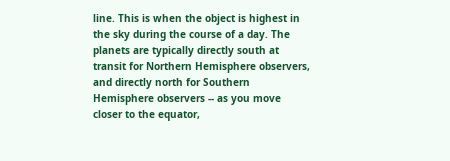line. This is when the object is highest in the sky during the course of a day. The planets are typically directly south at transit for Northern Hemisphere observers, and directly north for Southern Hemisphere observers -- as you move closer to the equator,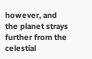however, and the planet strays further from the celestial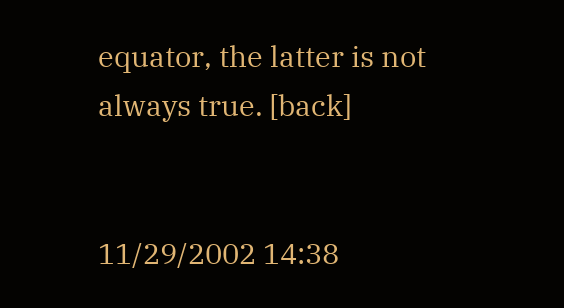equator, the latter is not always true. [back]


11/29/2002 14:38